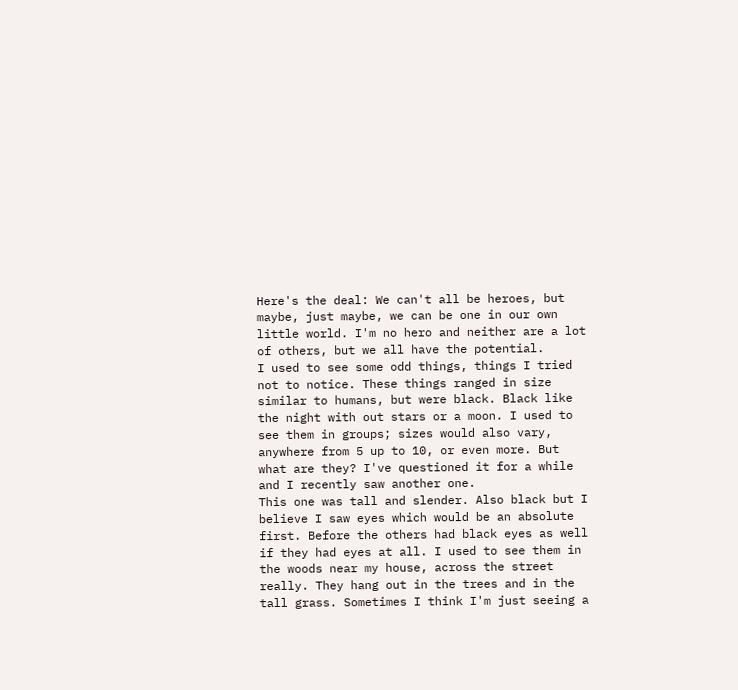Here's the deal: We can't all be heroes, but maybe, just maybe, we can be one in our own little world. I'm no hero and neither are a lot of others, but we all have the potential.
I used to see some odd things, things I tried not to notice. These things ranged in size similar to humans, but were black. Black like the night with out stars or a moon. I used to see them in groups; sizes would also vary, anywhere from 5 up to 10, or even more. But what are they? I've questioned it for a while and I recently saw another one.
This one was tall and slender. Also black but I believe I saw eyes which would be an absolute first. Before the others had black eyes as well if they had eyes at all. I used to see them in the woods near my house, across the street really. They hang out in the trees and in the tall grass. Sometimes I think I'm just seeing a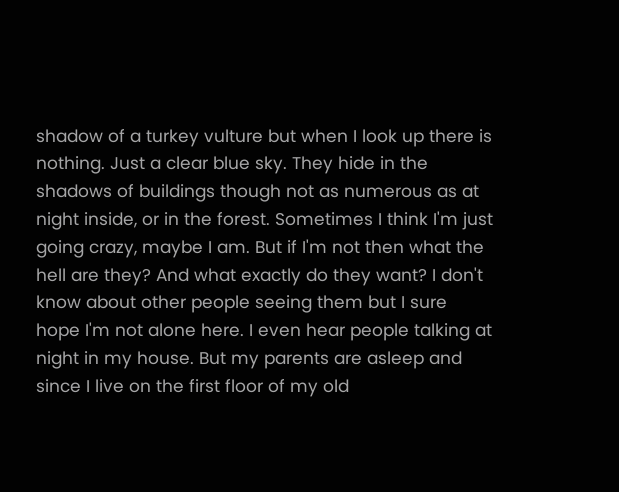shadow of a turkey vulture but when I look up there is nothing. Just a clear blue sky. They hide in the shadows of buildings though not as numerous as at night inside, or in the forest. Sometimes I think I'm just going crazy, maybe I am. But if I'm not then what the hell are they? And what exactly do they want? I don't know about other people seeing them but I sure hope I'm not alone here. I even hear people talking at night in my house. But my parents are asleep and since I live on the first floor of my old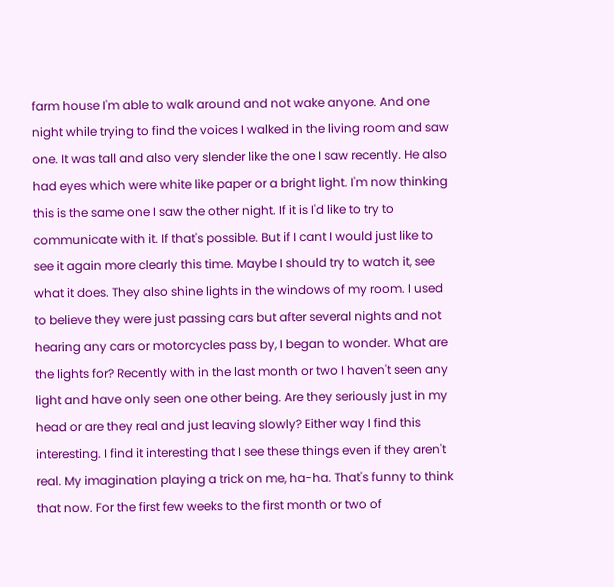farm house I'm able to walk around and not wake anyone. And one night while trying to find the voices I walked in the living room and saw one. It was tall and also very slender like the one I saw recently. He also had eyes which were white like paper or a bright light. I'm now thinking this is the same one I saw the other night. If it is I'd like to try to communicate with it. If that's possible. But if I cant I would just like to see it again more clearly this time. Maybe I should try to watch it, see what it does. They also shine lights in the windows of my room. I used to believe they were just passing cars but after several nights and not hearing any cars or motorcycles pass by, I began to wonder. What are the lights for? Recently with in the last month or two I haven't seen any light and have only seen one other being. Are they seriously just in my head or are they real and just leaving slowly? Either way I find this interesting. I find it interesting that I see these things even if they aren't real. My imagination playing a trick on me, ha-ha. That's funny to think that now. For the first few weeks to the first month or two of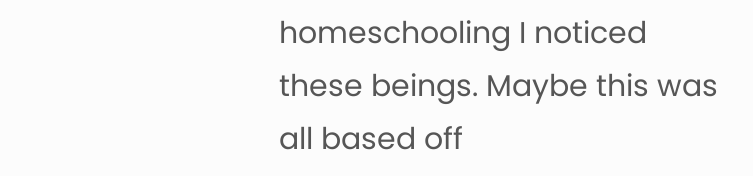homeschooling I noticed these beings. Maybe this was all based off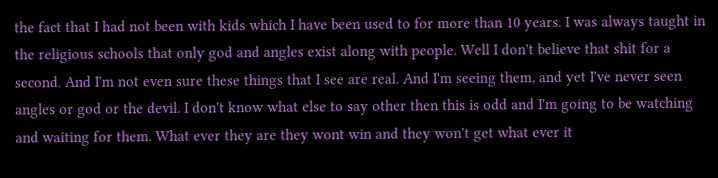the fact that I had not been with kids which I have been used to for more than 10 years. I was always taught in the religious schools that only god and angles exist along with people. Well I don't believe that shit for a second. And I'm not even sure these things that I see are real. And I'm seeing them, and yet I've never seen angles or god or the devil. I don't know what else to say other then this is odd and I'm going to be watching and waiting for them. What ever they are they wont win and they won't get what ever it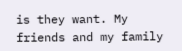is they want. My friends and my family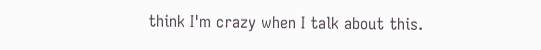think I'm crazy when I talk about this.